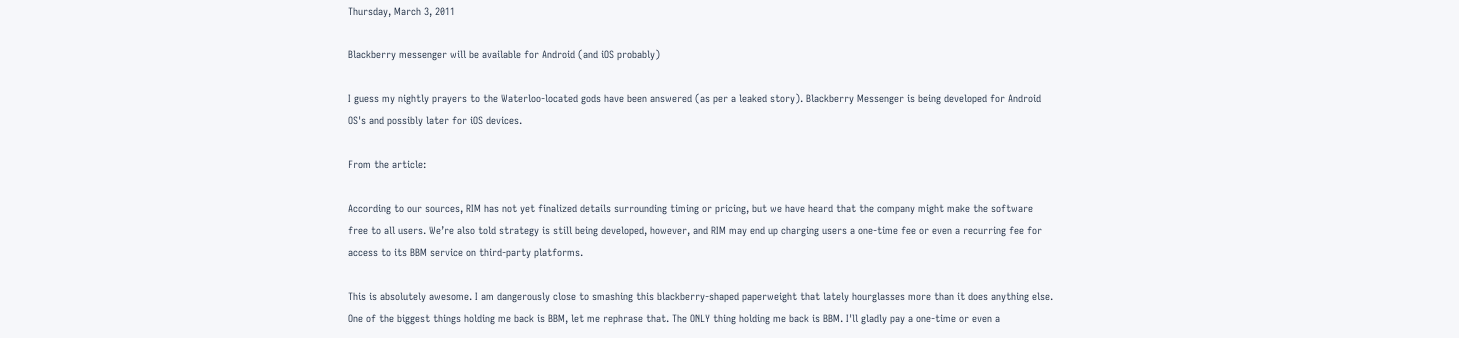Thursday, March 3, 2011

Blackberry messenger will be available for Android (and iOS probably)

I guess my nightly prayers to the Waterloo-located gods have been answered (as per a leaked story). Blackberry Messenger is being developed for Android OS's and possibly later for iOS devices.

From the article:

According to our sources, RIM has not yet finalized details surrounding timing or pricing, but we have heard that the company might make the software free to all users. We’re also told strategy is still being developed, however, and RIM may end up charging users a one-time fee or even a recurring fee for access to its BBM service on third-party platforms.

This is absolutely awesome. I am dangerously close to smashing this blackberry-shaped paperweight that lately hourglasses more than it does anything else. One of the biggest things holding me back is BBM, let me rephrase that. The ONLY thing holding me back is BBM. I'll gladly pay a one-time or even a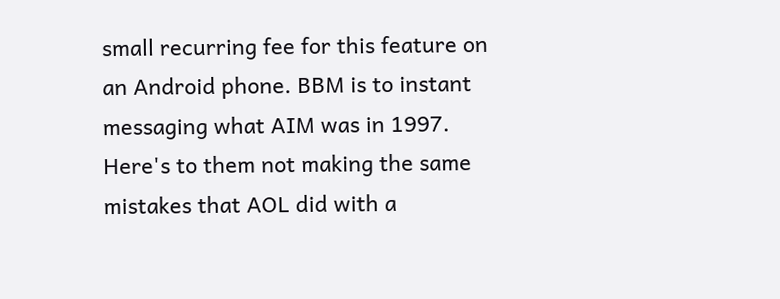small recurring fee for this feature on an Android phone. BBM is to instant messaging what AIM was in 1997. Here's to them not making the same mistakes that AOL did with a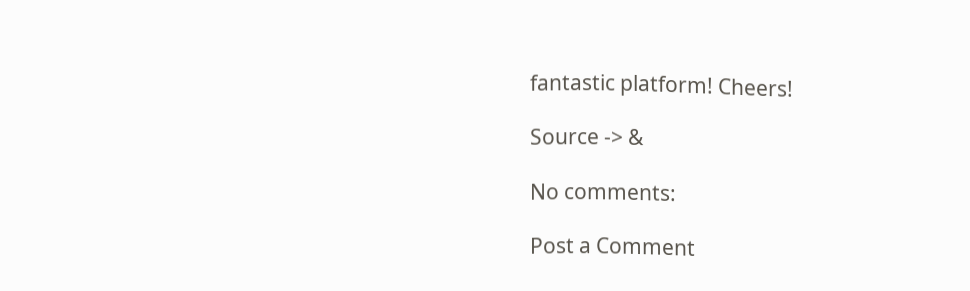fantastic platform! Cheers!

Source -> &

No comments:

Post a Comment